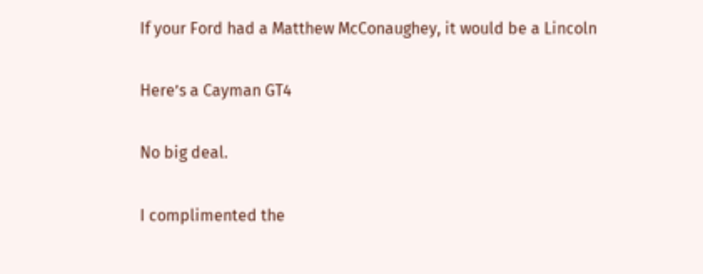If your Ford had a Matthew McConaughey, it would be a Lincoln

Here’s a Cayman GT4

No big deal.

I complimented the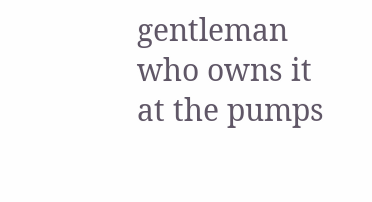gentleman who owns it at the pumps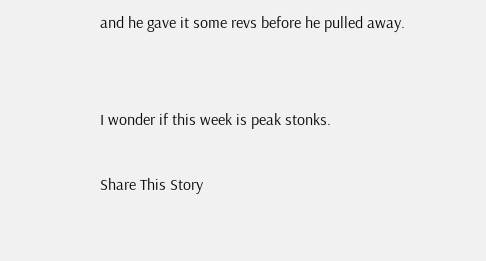and he gave it some revs before he pulled away.


I wonder if this week is peak stonks.

Share This Story